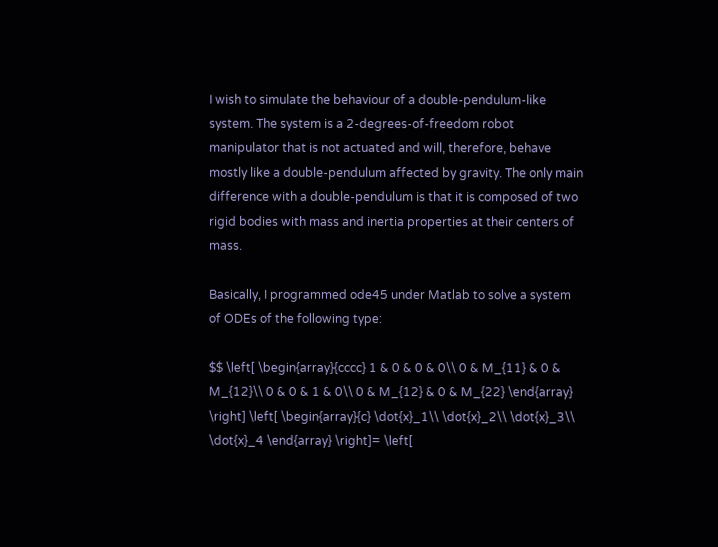I wish to simulate the behaviour of a double-pendulum-like system. The system is a 2-degrees-of-freedom robot manipulator that is not actuated and will, therefore, behave mostly like a double-pendulum affected by gravity. The only main difference with a double-pendulum is that it is composed of two rigid bodies with mass and inertia properties at their centers of mass.

Basically, I programmed ode45 under Matlab to solve a system of ODEs of the following type:

$$ \left[ \begin{array}{cccc} 1 & 0 & 0 & 0\\ 0 & M_{11} & 0 & M_{12}\\ 0 & 0 & 1 & 0\\ 0 & M_{12} & 0 & M_{22} \end{array} \right] \left[ \begin{array}{c} \dot{x}_1\\ \dot{x}_2\\ \dot{x}_3\\ \dot{x}_4 \end{array} \right]= \left[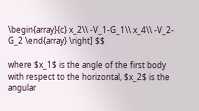\begin{array}{c} x_2\\ -V_1-G_1\\ x_4\\ -V_2-G_2 \end{array} \right] $$

where $x_1$ is the angle of the first body with respect to the horizontal, $x_2$ is the angular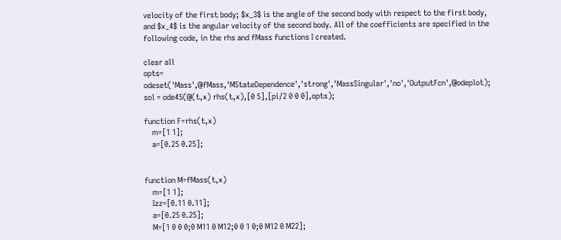velocity of the first body; $x_3$ is the angle of the second body with respect to the first body, and $x_4$ is the angular velocity of the second body. All of the coefficients are specified in the following code, in the rhs and fMass functions I created.

clear all
opts= odeset('Mass',@fMass,'MStateDependence','strong','MassSingular','no','OutputFcn',@odeplot);
sol = ode45(@(t,x) rhs(t,x),[0 5],[pi/2 0 0 0],opts);

function F=rhs(t,x)
    m=[1 1];
    a=[0.25 0.25];


function M=fMass(t,x)
    m=[1 1];
    Izz=[0.11 0.11];
    a=[0.25 0.25];
    M=[1 0 0 0;0 M11 0 M12;0 0 1 0;0 M12 0 M22];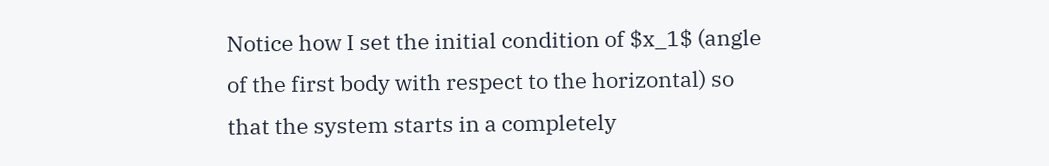Notice how I set the initial condition of $x_1$ (angle of the first body with respect to the horizontal) so that the system starts in a completely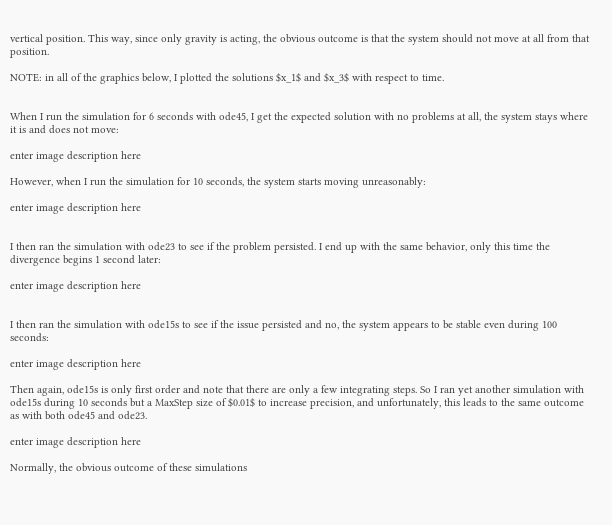vertical position. This way, since only gravity is acting, the obvious outcome is that the system should not move at all from that position.

NOTE: in all of the graphics below, I plotted the solutions $x_1$ and $x_3$ with respect to time.


When I run the simulation for 6 seconds with ode45, I get the expected solution with no problems at all, the system stays where it is and does not move:

enter image description here

However, when I run the simulation for 10 seconds, the system starts moving unreasonably:

enter image description here


I then ran the simulation with ode23 to see if the problem persisted. I end up with the same behavior, only this time the divergence begins 1 second later:

enter image description here


I then ran the simulation with ode15s to see if the issue persisted and no, the system appears to be stable even during 100 seconds:

enter image description here

Then again, ode15s is only first order and note that there are only a few integrating steps. So I ran yet another simulation with ode15s during 10 seconds but a MaxStep size of $0.01$ to increase precision, and unfortunately, this leads to the same outcome as with both ode45 and ode23.

enter image description here

Normally, the obvious outcome of these simulations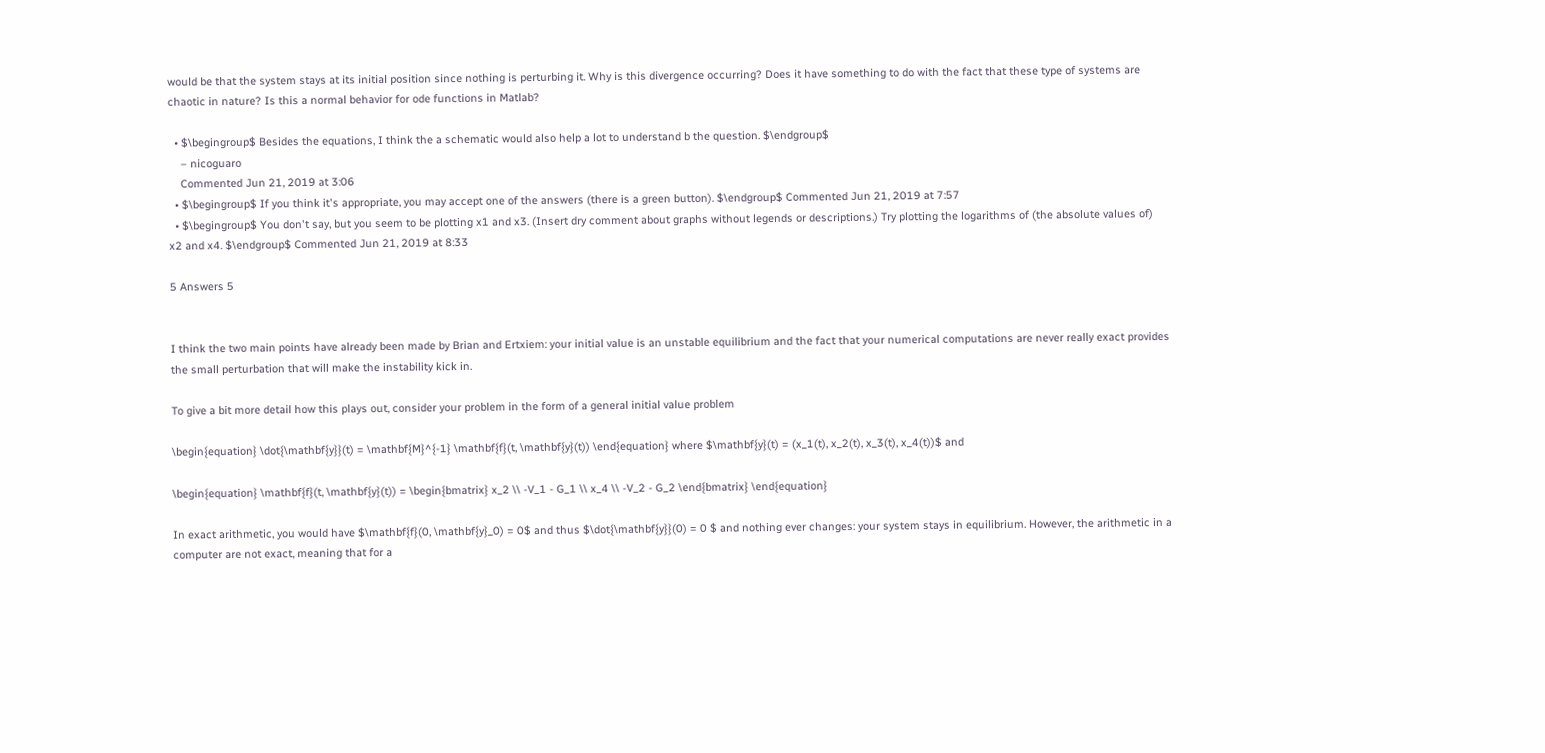would be that the system stays at its initial position since nothing is perturbing it. Why is this divergence occurring? Does it have something to do with the fact that these type of systems are chaotic in nature? Is this a normal behavior for ode functions in Matlab?

  • $\begingroup$ Besides the equations, I think the a schematic would also help a lot to understand b the question. $\endgroup$
    – nicoguaro
    Commented Jun 21, 2019 at 3:06
  • $\begingroup$ If you think it's appropriate, you may accept one of the answers (there is a green button). $\endgroup$ Commented Jun 21, 2019 at 7:57
  • $\begingroup$ You don't say, but you seem to be plotting x1 and x3. (Insert dry comment about graphs without legends or descriptions.) Try plotting the logarithms of (the absolute values of) x2 and x4. $\endgroup$ Commented Jun 21, 2019 at 8:33

5 Answers 5


I think the two main points have already been made by Brian and Ertxiem: your initial value is an unstable equilibrium and the fact that your numerical computations are never really exact provides the small perturbation that will make the instability kick in.

To give a bit more detail how this plays out, consider your problem in the form of a general initial value problem

\begin{equation} \dot{\mathbf{y}}(t) = \mathbf{M}^{-1} \mathbf{f}(t, \mathbf{y}(t)) \end{equation} where $\mathbf{y}(t) = (x_1(t), x_2(t), x_3(t), x_4(t))$ and

\begin{equation} \mathbf{f}(t, \mathbf{y}(t)) = \begin{bmatrix} x_2 \\ -V_1 - G_1 \\ x_4 \\ -V_2 - G_2 \end{bmatrix} \end{equation}

In exact arithmetic, you would have $\mathbf{f}(0, \mathbf{y}_0) = 0$ and thus $\dot{\mathbf{y}}(0) = 0 $ and nothing ever changes: your system stays in equilibrium. However, the arithmetic in a computer are not exact, meaning that for a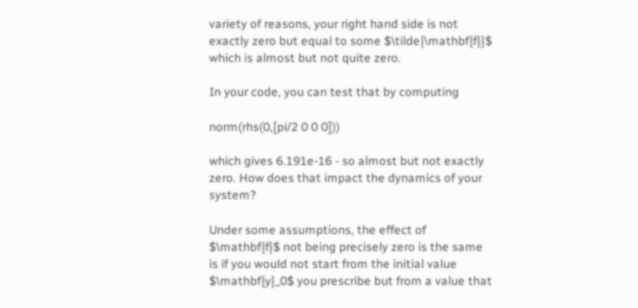variety of reasons, your right hand side is not exactly zero but equal to some $\tilde{\mathbf{f}}$ which is almost but not quite zero.

In your code, you can test that by computing

norm(rhs(0,[pi/2 0 0 0]))

which gives 6.191e-16 - so almost but not exactly zero. How does that impact the dynamics of your system?

Under some assumptions, the effect of $\mathbf{f}$ not being precisely zero is the same is if you would not start from the initial value $\mathbf{y}_0$ you prescribe but from a value that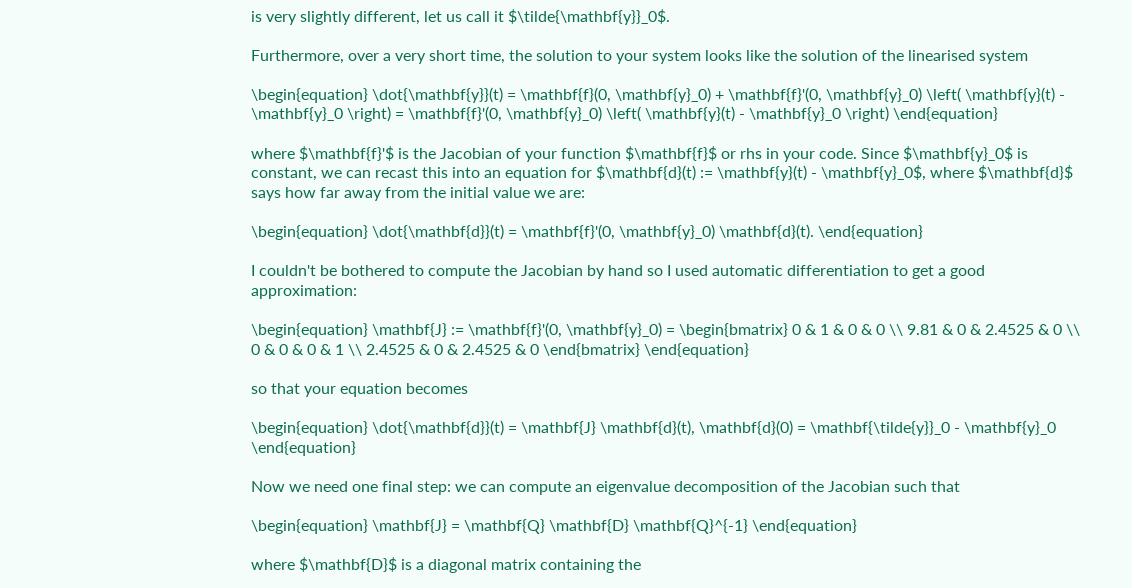is very slightly different, let us call it $\tilde{\mathbf{y}}_0$.

Furthermore, over a very short time, the solution to your system looks like the solution of the linearised system

\begin{equation} \dot{\mathbf{y}}(t) = \mathbf{f}(0, \mathbf{y}_0) + \mathbf{f}'(0, \mathbf{y}_0) \left( \mathbf{y}(t) - \mathbf{y}_0 \right) = \mathbf{f}'(0, \mathbf{y}_0) \left( \mathbf{y}(t) - \mathbf{y}_0 \right) \end{equation}

where $\mathbf{f}'$ is the Jacobian of your function $\mathbf{f}$ or rhs in your code. Since $\mathbf{y}_0$ is constant, we can recast this into an equation for $\mathbf{d}(t) := \mathbf{y}(t) - \mathbf{y}_0$, where $\mathbf{d}$ says how far away from the initial value we are:

\begin{equation} \dot{\mathbf{d}}(t) = \mathbf{f}'(0, \mathbf{y}_0) \mathbf{d}(t). \end{equation}

I couldn't be bothered to compute the Jacobian by hand so I used automatic differentiation to get a good approximation:

\begin{equation} \mathbf{J} := \mathbf{f}'(0, \mathbf{y}_0) = \begin{bmatrix} 0 & 1 & 0 & 0 \\ 9.81 & 0 & 2.4525 & 0 \\ 0 & 0 & 0 & 1 \\ 2.4525 & 0 & 2.4525 & 0 \end{bmatrix} \end{equation}

so that your equation becomes

\begin{equation} \dot{\mathbf{d}}(t) = \mathbf{J} \mathbf{d}(t), \mathbf{d}(0) = \mathbf{\tilde{y}}_0 - \mathbf{y}_0 \end{equation}

Now we need one final step: we can compute an eigenvalue decomposition of the Jacobian such that

\begin{equation} \mathbf{J} = \mathbf{Q} \mathbf{D} \mathbf{Q}^{-1} \end{equation}

where $\mathbf{D}$ is a diagonal matrix containing the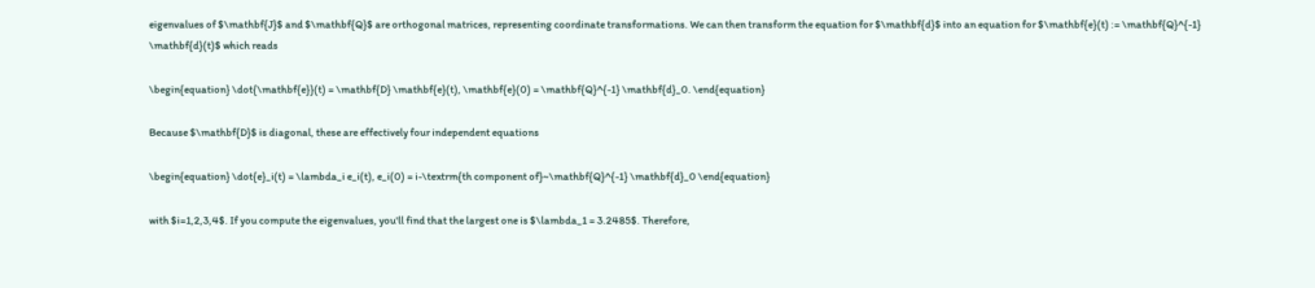eigenvalues of $\mathbf{J}$ and $\mathbf{Q}$ are orthogonal matrices, representing coordinate transformations. We can then transform the equation for $\mathbf{d}$ into an equation for $\mathbf{e}(t) := \mathbf{Q}^{-1} \mathbf{d}(t)$ which reads

\begin{equation} \dot{\mathbf{e}}(t) = \mathbf{D} \mathbf{e}(t), \mathbf{e}(0) = \mathbf{Q}^{-1} \mathbf{d}_0. \end{equation}

Because $\mathbf{D}$ is diagonal, these are effectively four independent equations

\begin{equation} \dot{e}_i(t) = \lambda_i e_i(t), e_i(0) = i-\textrm{th component of}~\mathbf{Q}^{-1} \mathbf{d}_0 \end{equation}

with $i=1,2,3,4$. If you compute the eigenvalues, you'll find that the largest one is $\lambda_1 = 3.2485$. Therefore,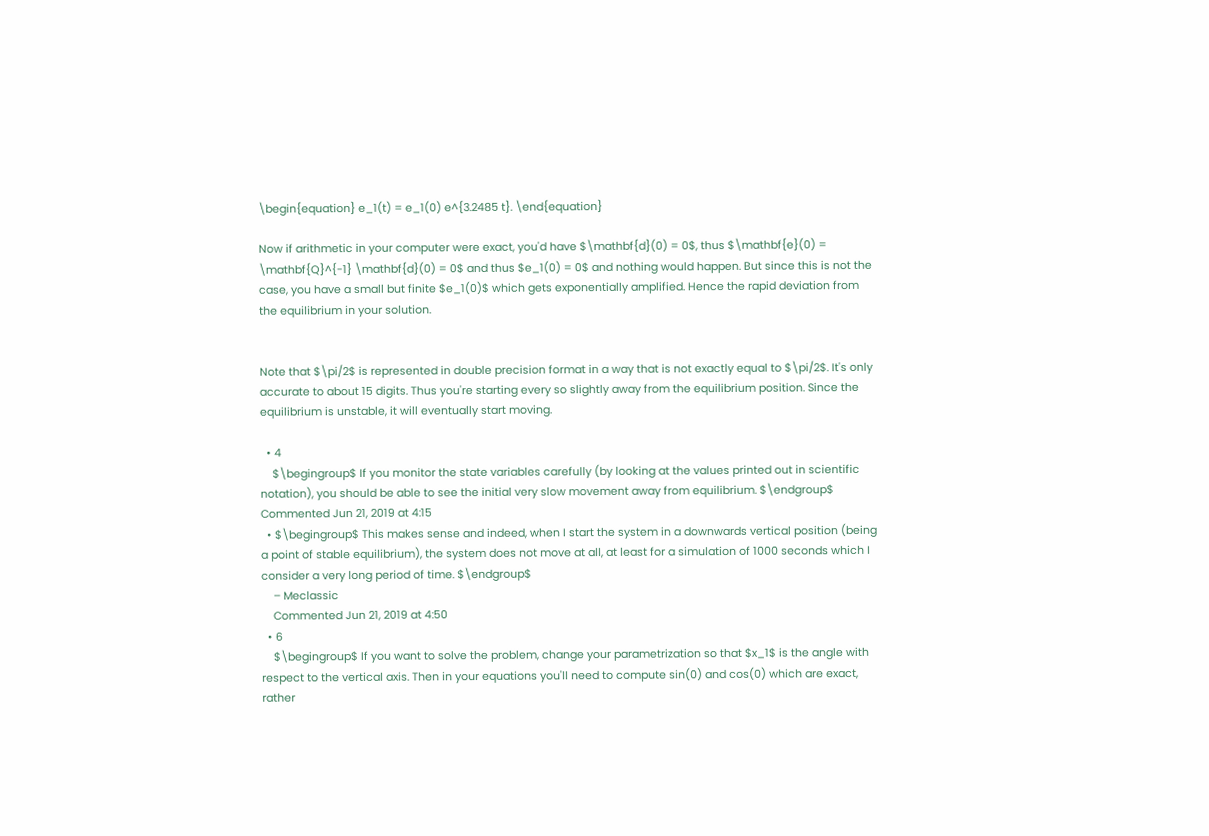\begin{equation} e_1(t) = e_1(0) e^{3.2485 t}. \end{equation}

Now if arithmetic in your computer were exact, you'd have $\mathbf{d}(0) = 0$, thus $\mathbf{e}(0) = \mathbf{Q}^{-1} \mathbf{d}(0) = 0$ and thus $e_1(0) = 0$ and nothing would happen. But since this is not the case, you have a small but finite $e_1(0)$ which gets exponentially amplified. Hence the rapid deviation from the equilibrium in your solution.


Note that $\pi/2$ is represented in double precision format in a way that is not exactly equal to $\pi/2$. It's only accurate to about 15 digits. Thus you're starting every so slightly away from the equilibrium position. Since the equilibrium is unstable, it will eventually start moving.

  • 4
    $\begingroup$ If you monitor the state variables carefully (by looking at the values printed out in scientific notation), you should be able to see the initial very slow movement away from equilibrium. $\endgroup$ Commented Jun 21, 2019 at 4:15
  • $\begingroup$ This makes sense and indeed, when I start the system in a downwards vertical position (being a point of stable equilibrium), the system does not move at all, at least for a simulation of 1000 seconds which I consider a very long period of time. $\endgroup$
    – Meclassic
    Commented Jun 21, 2019 at 4:50
  • 6
    $\begingroup$ If you want to solve the problem, change your parametrization so that $x_1$ is the angle with respect to the vertical axis. Then in your equations you'll need to compute sin(0) and cos(0) which are exact, rather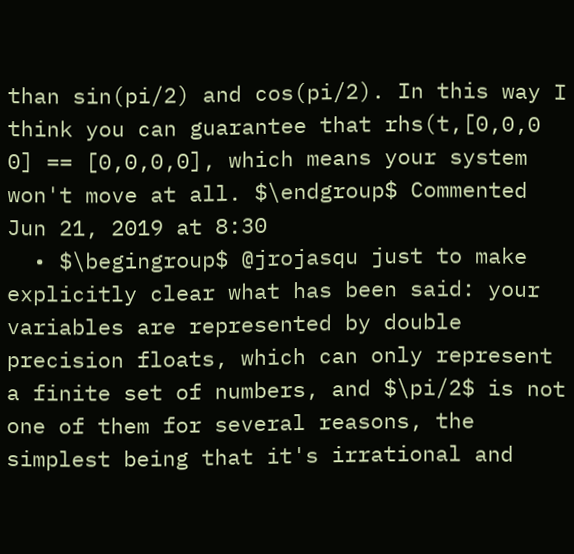than sin(pi/2) and cos(pi/2). In this way I think you can guarantee that rhs(t,[0,0,0 0] == [0,0,0,0], which means your system won't move at all. $\endgroup$ Commented Jun 21, 2019 at 8:30
  • $\begingroup$ @jrojasqu just to make explicitly clear what has been said: your variables are represented by double precision floats, which can only represent a finite set of numbers, and $\pi/2$ is not one of them for several reasons, the simplest being that it's irrational and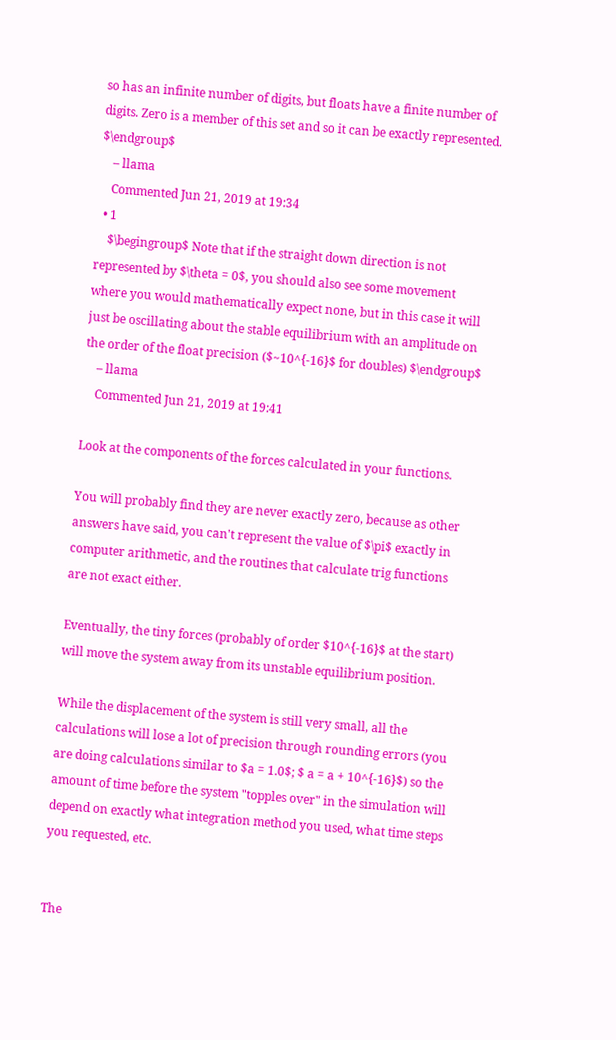so has an infinite number of digits, but floats have a finite number of digits. Zero is a member of this set and so it can be exactly represented. $\endgroup$
    – llama
    Commented Jun 21, 2019 at 19:34
  • 1
    $\begingroup$ Note that if the straight down direction is not represented by $\theta = 0$, you should also see some movement where you would mathematically expect none, but in this case it will just be oscillating about the stable equilibrium with an amplitude on the order of the float precision ($~10^{-16}$ for doubles) $\endgroup$
    – llama
    Commented Jun 21, 2019 at 19:41

Look at the components of the forces calculated in your functions.

You will probably find they are never exactly zero, because as other answers have said, you can't represent the value of $\pi$ exactly in computer arithmetic, and the routines that calculate trig functions are not exact either.

Eventually, the tiny forces (probably of order $10^{-16}$ at the start) will move the system away from its unstable equilibrium position.

While the displacement of the system is still very small, all the calculations will lose a lot of precision through rounding errors (you are doing calculations similar to $a = 1.0$; $ a = a + 10^{-16}$) so the amount of time before the system "topples over" in the simulation will depend on exactly what integration method you used, what time steps you requested, etc.


The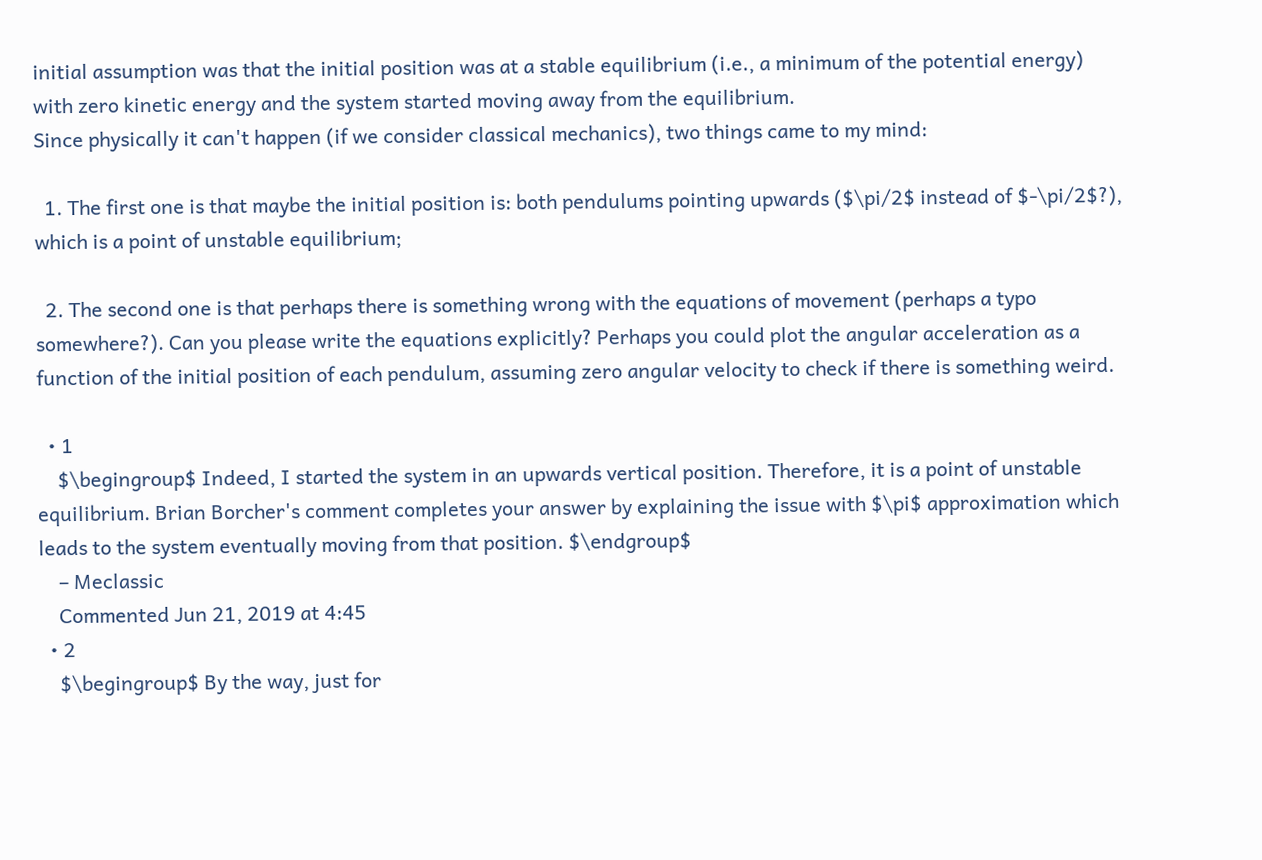initial assumption was that the initial position was at a stable equilibrium (i.e., a minimum of the potential energy) with zero kinetic energy and the system started moving away from the equilibrium.
Since physically it can't happen (if we consider classical mechanics), two things came to my mind:

  1. The first one is that maybe the initial position is: both pendulums pointing upwards ($\pi/2$ instead of $-\pi/2$?), which is a point of unstable equilibrium;

  2. The second one is that perhaps there is something wrong with the equations of movement (perhaps a typo somewhere?). Can you please write the equations explicitly? Perhaps you could plot the angular acceleration as a function of the initial position of each pendulum, assuming zero angular velocity to check if there is something weird.

  • 1
    $\begingroup$ Indeed, I started the system in an upwards vertical position. Therefore, it is a point of unstable equilibrium. Brian Borcher's comment completes your answer by explaining the issue with $\pi$ approximation which leads to the system eventually moving from that position. $\endgroup$
    – Meclassic
    Commented Jun 21, 2019 at 4:45
  • 2
    $\begingroup$ By the way, just for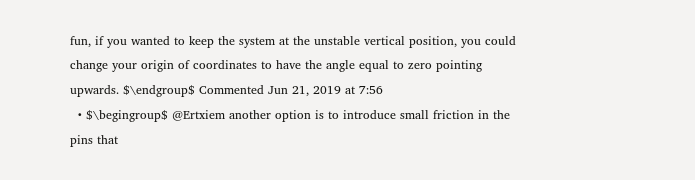fun, if you wanted to keep the system at the unstable vertical position, you could change your origin of coordinates to have the angle equal to zero pointing upwards. $\endgroup$ Commented Jun 21, 2019 at 7:56
  • $\begingroup$ @Ertxiem another option is to introduce small friction in the pins that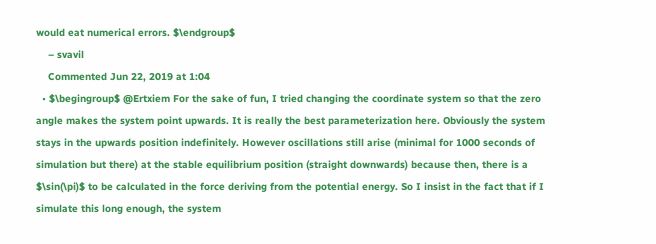would eat numerical errors. $\endgroup$
    – svavil
    Commented Jun 22, 2019 at 1:04
  • $\begingroup$ @Ertxiem For the sake of fun, I tried changing the coordinate system so that the zero angle makes the system point upwards. It is really the best parameterization here. Obviously the system stays in the upwards position indefinitely. However oscillations still arise (minimal for 1000 seconds of simulation but there) at the stable equilibrium position (straight downwards) because then, there is a $\sin(\pi)$ to be calculated in the force deriving from the potential energy. So I insist in the fact that if I simulate this long enough, the system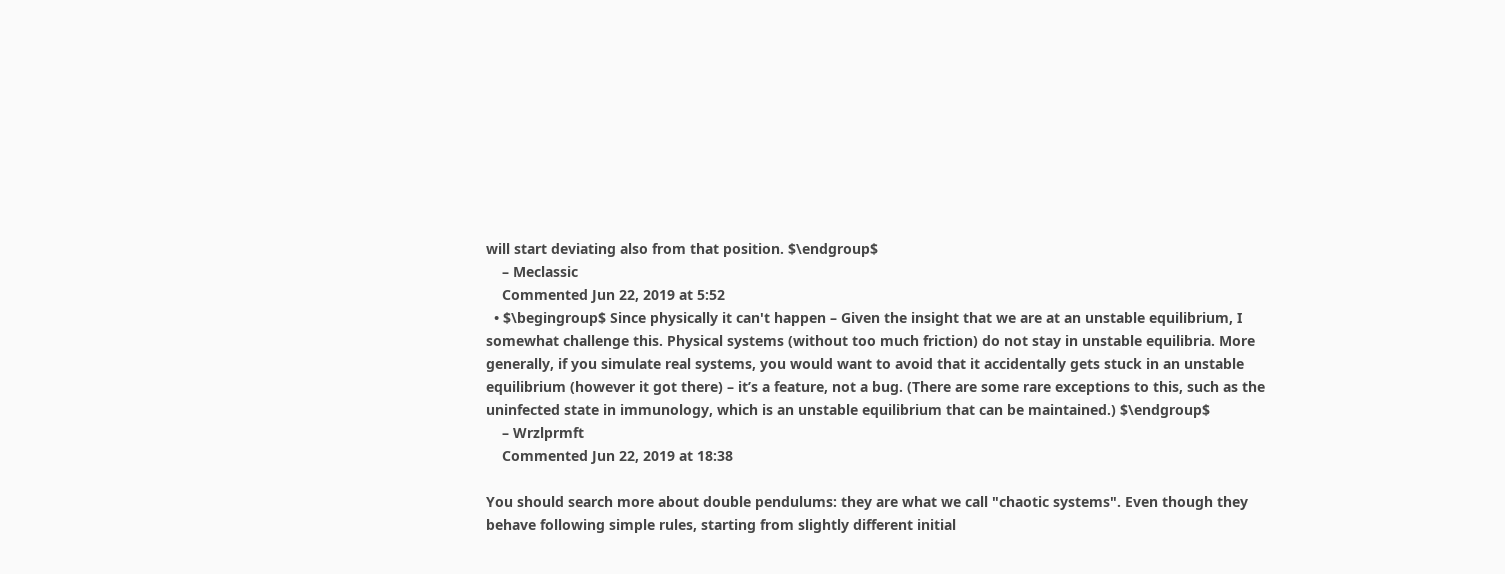will start deviating also from that position. $\endgroup$
    – Meclassic
    Commented Jun 22, 2019 at 5:52
  • $\begingroup$ Since physically it can't happen – Given the insight that we are at an unstable equilibrium, I somewhat challenge this. Physical systems (without too much friction) do not stay in unstable equilibria. More generally, if you simulate real systems, you would want to avoid that it accidentally gets stuck in an unstable equilibrium (however it got there) – it’s a feature, not a bug. (There are some rare exceptions to this, such as the uninfected state in immunology, which is an unstable equilibrium that can be maintained.) $\endgroup$
    – Wrzlprmft
    Commented Jun 22, 2019 at 18:38

You should search more about double pendulums: they are what we call "chaotic systems". Even though they behave following simple rules, starting from slightly different initial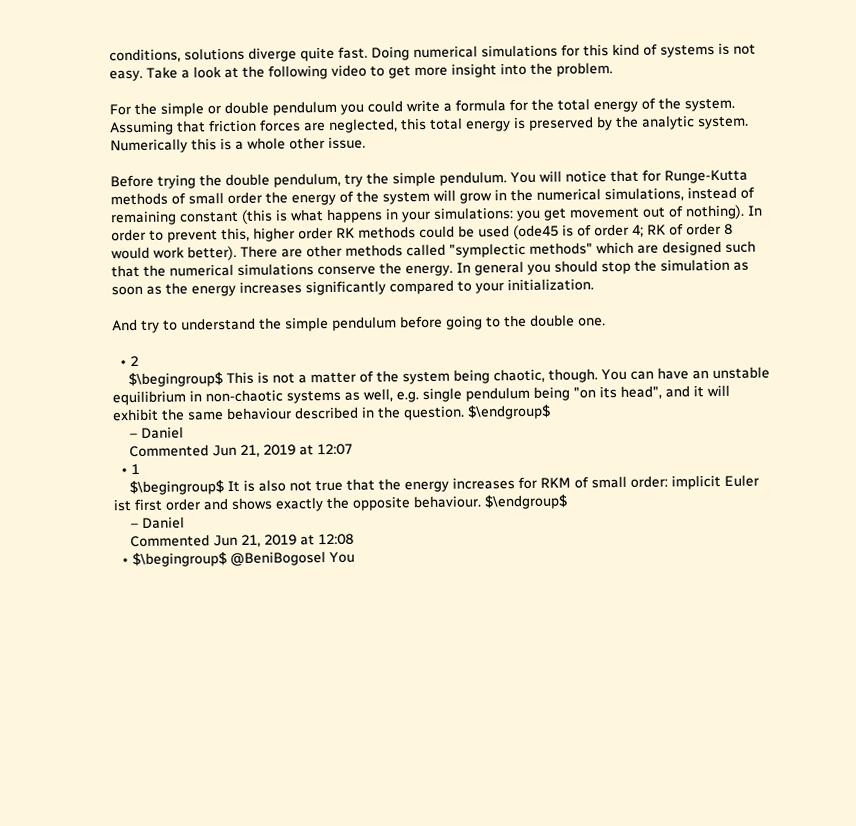conditions, solutions diverge quite fast. Doing numerical simulations for this kind of systems is not easy. Take a look at the following video to get more insight into the problem.

For the simple or double pendulum you could write a formula for the total energy of the system. Assuming that friction forces are neglected, this total energy is preserved by the analytic system. Numerically this is a whole other issue.

Before trying the double pendulum, try the simple pendulum. You will notice that for Runge-Kutta methods of small order the energy of the system will grow in the numerical simulations, instead of remaining constant (this is what happens in your simulations: you get movement out of nothing). In order to prevent this, higher order RK methods could be used (ode45 is of order 4; RK of order 8 would work better). There are other methods called "symplectic methods" which are designed such that the numerical simulations conserve the energy. In general you should stop the simulation as soon as the energy increases significantly compared to your initialization.

And try to understand the simple pendulum before going to the double one.

  • 2
    $\begingroup$ This is not a matter of the system being chaotic, though. You can have an unstable equilibrium in non-chaotic systems as well, e.g. single pendulum being "on its head", and it will exhibit the same behaviour described in the question. $\endgroup$
    – Daniel
    Commented Jun 21, 2019 at 12:07
  • 1
    $\begingroup$ It is also not true that the energy increases for RKM of small order: implicit Euler ist first order and shows exactly the opposite behaviour. $\endgroup$
    – Daniel
    Commented Jun 21, 2019 at 12:08
  • $\begingroup$ @BeniBogosel You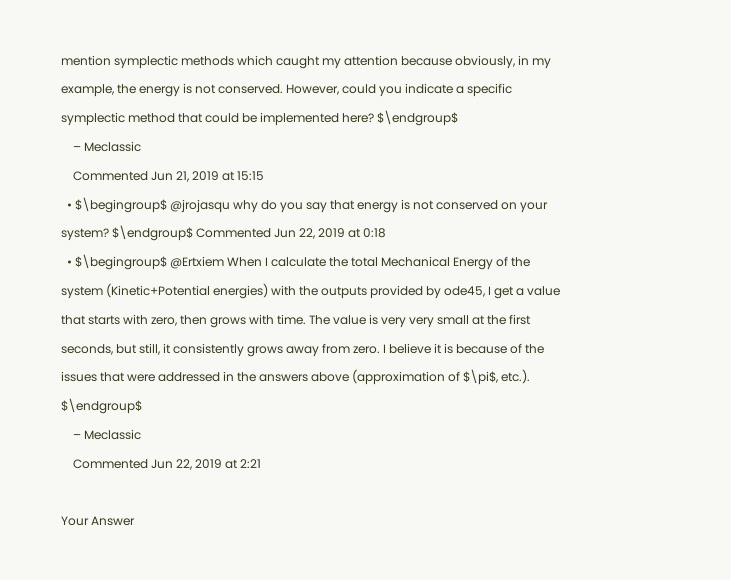mention symplectic methods which caught my attention because obviously, in my example, the energy is not conserved. However, could you indicate a specific symplectic method that could be implemented here? $\endgroup$
    – Meclassic
    Commented Jun 21, 2019 at 15:15
  • $\begingroup$ @jrojasqu why do you say that energy is not conserved on your system? $\endgroup$ Commented Jun 22, 2019 at 0:18
  • $\begingroup$ @Ertxiem When I calculate the total Mechanical Energy of the system (Kinetic+Potential energies) with the outputs provided by ode45, I get a value that starts with zero, then grows with time. The value is very very small at the first seconds, but still, it consistently grows away from zero. I believe it is because of the issues that were addressed in the answers above (approximation of $\pi$, etc.). $\endgroup$
    – Meclassic
    Commented Jun 22, 2019 at 2:21

Your Answer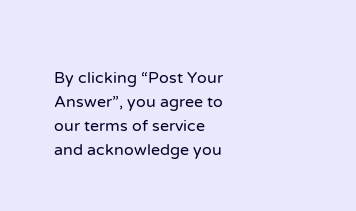By clicking “Post Your Answer”, you agree to our terms of service and acknowledge you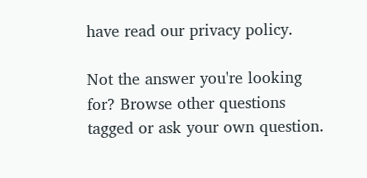have read our privacy policy.

Not the answer you're looking for? Browse other questions tagged or ask your own question.